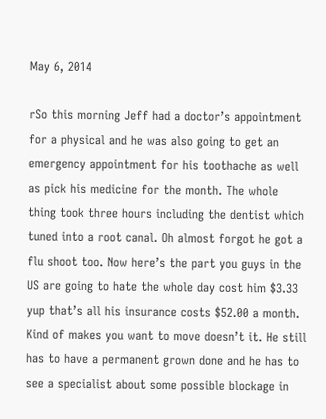May 6, 2014

rSo this morning Jeff had a doctor’s appointment for a physical and he was also going to get an emergency appointment for his toothache as well as pick his medicine for the month. The whole thing took three hours including the dentist which tuned into a root canal. Oh almost forgot he got a flu shoot too. Now here’s the part you guys in the US are going to hate the whole day cost him $3.33 yup that’s all his insurance costs $52.00 a month. Kind of makes you want to move doesn’t it. He still has to have a permanent grown done and he has to see a specialist about some possible blockage in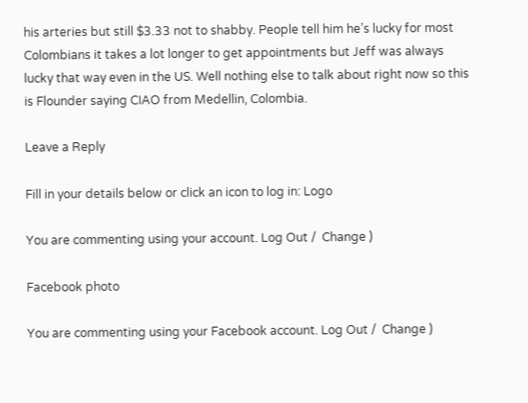his arteries but still $3.33 not to shabby. People tell him he’s lucky for most Colombians it takes a lot longer to get appointments but Jeff was always lucky that way even in the US. Well nothing else to talk about right now so this is Flounder saying CIAO from Medellin, Colombia.

Leave a Reply

Fill in your details below or click an icon to log in: Logo

You are commenting using your account. Log Out /  Change )

Facebook photo

You are commenting using your Facebook account. Log Out /  Change )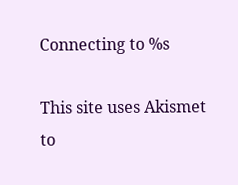Connecting to %s

This site uses Akismet to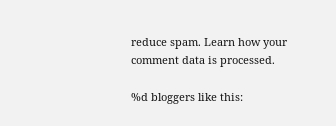reduce spam. Learn how your comment data is processed.

%d bloggers like this: